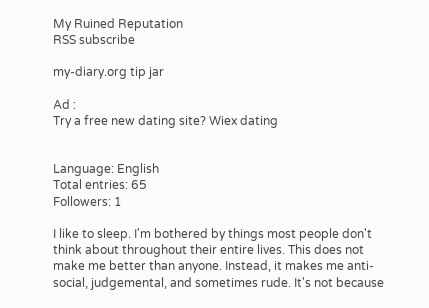My Ruined Reputation
RSS subscribe

my-diary.org tip jar

Ad :
Try a free new dating site? Wiex dating


Language: English
Total entries: 65
Followers: 1

I like to sleep. I'm bothered by things most people don't
think about throughout their entire lives. This does not
make me better than anyone. Instead, it makes me anti-
social, judgemental, and sometimes rude. It's not because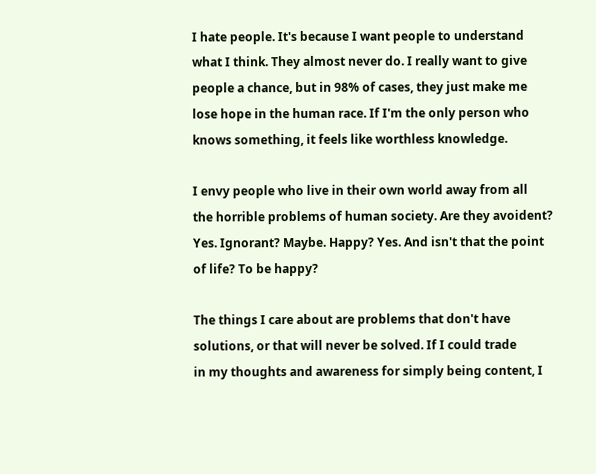I hate people. It's because I want people to understand
what I think. They almost never do. I really want to give
people a chance, but in 98% of cases, they just make me
lose hope in the human race. If I'm the only person who
knows something, it feels like worthless knowledge.

I envy people who live in their own world away from all
the horrible problems of human society. Are they avoident?
Yes. Ignorant? Maybe. Happy? Yes. And isn't that the point
of life? To be happy?

The things I care about are problems that don't have
solutions, or that will never be solved. If I could trade
in my thoughts and awareness for simply being content, I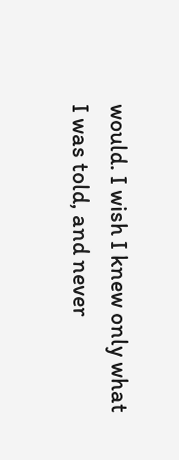would. I wish I knew only what I was told, and never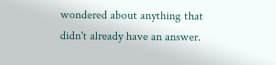wondered about anything that didn't already have an answer.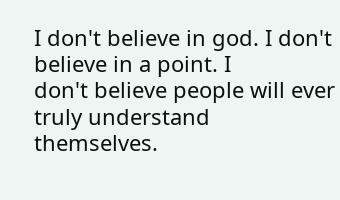I don't believe in god. I don't believe in a point. I
don't believe people will ever truly understand
themselves.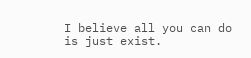I believe all you can do is just exist.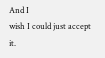And I
wish I could just accept it.